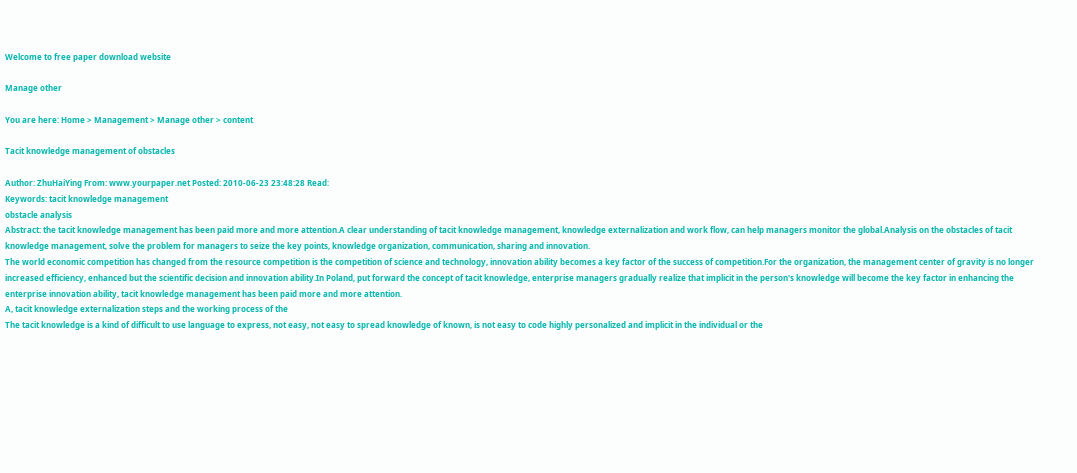Welcome to free paper download website

Manage other

You are here: Home > Management > Manage other > content

Tacit knowledge management of obstacles

Author: ZhuHaiYing From: www.yourpaper.net Posted: 2010-06-23 23:48:28 Read:
Keywords: tacit knowledge management
obstacle analysis
Abstract: the tacit knowledge management has been paid more and more attention.A clear understanding of tacit knowledge management, knowledge externalization and work flow, can help managers monitor the global.Analysis on the obstacles of tacit knowledge management, solve the problem for managers to seize the key points, knowledge organization, communication, sharing and innovation.
The world economic competition has changed from the resource competition is the competition of science and technology, innovation ability becomes a key factor of the success of competition.For the organization, the management center of gravity is no longer increased efficiency, enhanced but the scientific decision and innovation ability.In Poland, put forward the concept of tacit knowledge, enterprise managers gradually realize that implicit in the person's knowledge will become the key factor in enhancing the enterprise innovation ability, tacit knowledge management has been paid more and more attention.
A, tacit knowledge externalization steps and the working process of the
The tacit knowledge is a kind of difficult to use language to express, not easy, not easy to spread knowledge of known, is not easy to code highly personalized and implicit in the individual or the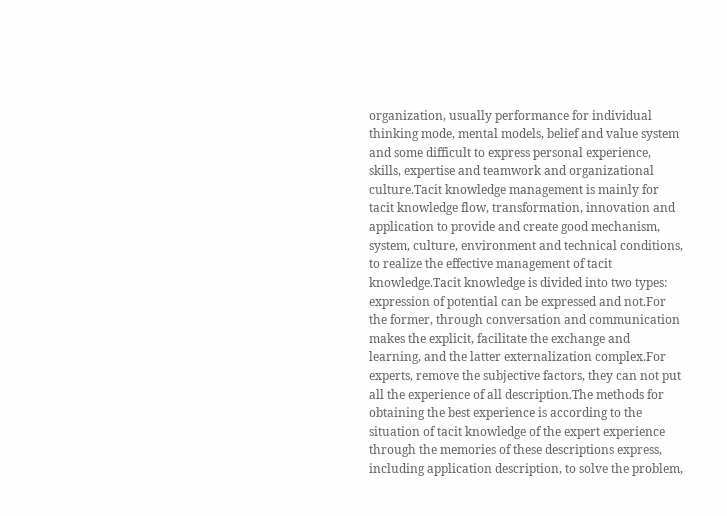organization, usually performance for individual thinking mode, mental models, belief and value system and some difficult to express personal experience, skills, expertise and teamwork and organizational culture.Tacit knowledge management is mainly for tacit knowledge flow, transformation, innovation and application to provide and create good mechanism, system, culture, environment and technical conditions, to realize the effective management of tacit knowledge.Tacit knowledge is divided into two types: expression of potential can be expressed and not.For the former, through conversation and communication makes the explicit, facilitate the exchange and learning, and the latter externalization complex.For experts, remove the subjective factors, they can not put all the experience of all description.The methods for obtaining the best experience is according to the situation of tacit knowledge of the expert experience through the memories of these descriptions express, including application description, to solve the problem,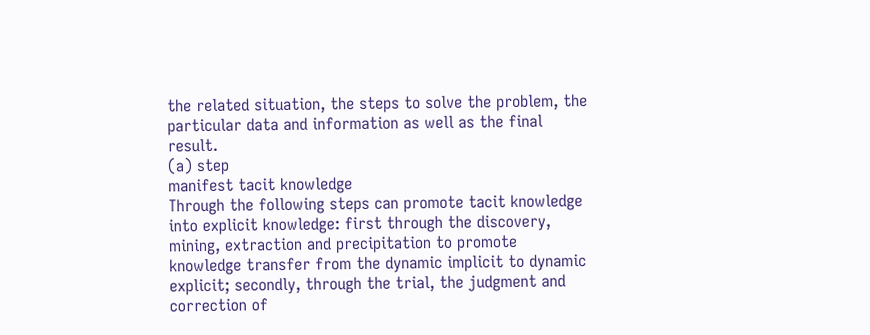the related situation, the steps to solve the problem, the particular data and information as well as the final result.
(a) step
manifest tacit knowledge
Through the following steps can promote tacit knowledge into explicit knowledge: first through the discovery, mining, extraction and precipitation to promote knowledge transfer from the dynamic implicit to dynamic explicit; secondly, through the trial, the judgment and correction of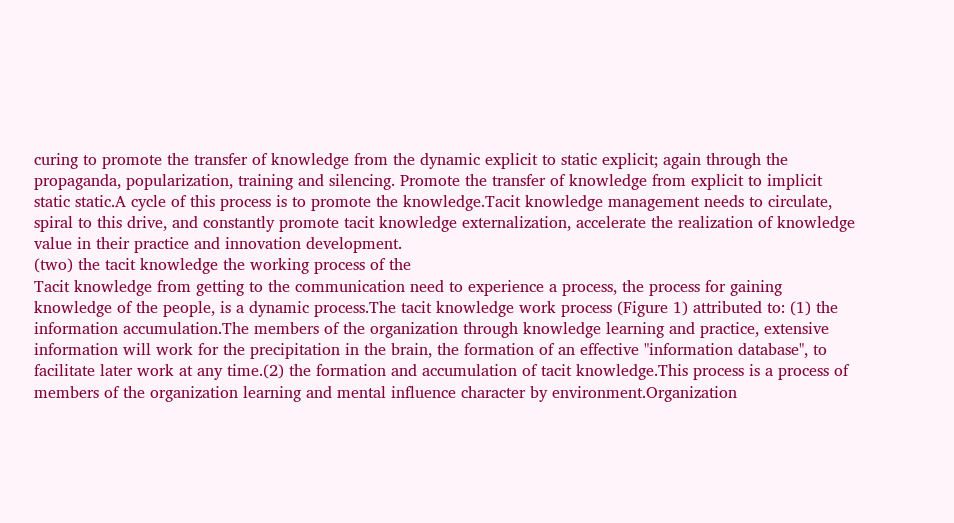curing to promote the transfer of knowledge from the dynamic explicit to static explicit; again through the propaganda, popularization, training and silencing. Promote the transfer of knowledge from explicit to implicit static static.A cycle of this process is to promote the knowledge.Tacit knowledge management needs to circulate, spiral to this drive, and constantly promote tacit knowledge externalization, accelerate the realization of knowledge value in their practice and innovation development.
(two) the tacit knowledge the working process of the
Tacit knowledge from getting to the communication need to experience a process, the process for gaining knowledge of the people, is a dynamic process.The tacit knowledge work process (Figure 1) attributed to: (1) the information accumulation.The members of the organization through knowledge learning and practice, extensive information will work for the precipitation in the brain, the formation of an effective "information database", to facilitate later work at any time.(2) the formation and accumulation of tacit knowledge.This process is a process of members of the organization learning and mental influence character by environment.Organization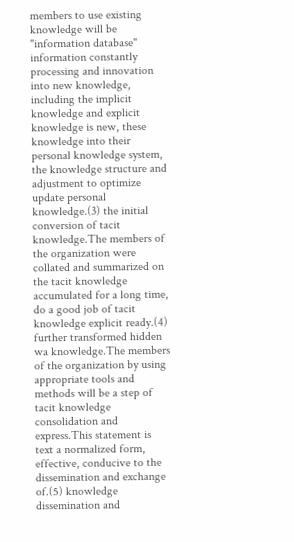members to use existing knowledge will be "information database" information constantly processing and innovation into new knowledge, including the implicit knowledge and explicit knowledge is new, these knowledge into their personal knowledge system, the knowledge structure and adjustment to optimize update personal knowledge.(3) the initial conversion of tacit knowledge.The members of the organization were collated and summarized on the tacit knowledge accumulated for a long time, do a good job of tacit knowledge explicit ready.(4) further transformed hidden wa knowledge.The members of the organization by using appropriate tools and methods will be a step of tacit knowledge consolidation and express.This statement is text a normalized form, effective, conducive to the dissemination and exchange of.(5) knowledge dissemination and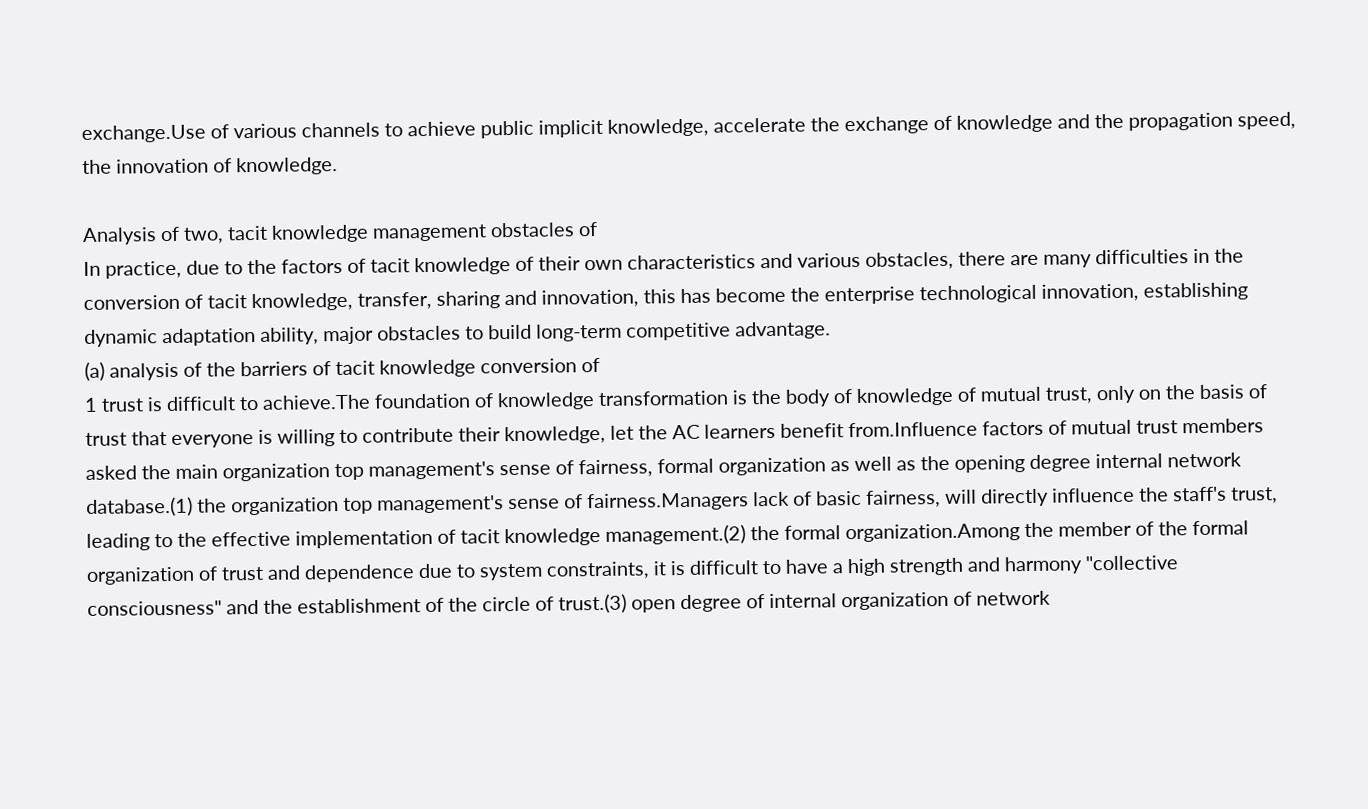exchange.Use of various channels to achieve public implicit knowledge, accelerate the exchange of knowledge and the propagation speed, the innovation of knowledge.

Analysis of two, tacit knowledge management obstacles of
In practice, due to the factors of tacit knowledge of their own characteristics and various obstacles, there are many difficulties in the conversion of tacit knowledge, transfer, sharing and innovation, this has become the enterprise technological innovation, establishing dynamic adaptation ability, major obstacles to build long-term competitive advantage.
(a) analysis of the barriers of tacit knowledge conversion of
1 trust is difficult to achieve.The foundation of knowledge transformation is the body of knowledge of mutual trust, only on the basis of trust that everyone is willing to contribute their knowledge, let the AC learners benefit from.Influence factors of mutual trust members asked the main organization top management's sense of fairness, formal organization as well as the opening degree internal network database.(1) the organization top management's sense of fairness.Managers lack of basic fairness, will directly influence the staff's trust, leading to the effective implementation of tacit knowledge management.(2) the formal organization.Among the member of the formal organization of trust and dependence due to system constraints, it is difficult to have a high strength and harmony "collective consciousness" and the establishment of the circle of trust.(3) open degree of internal organization of network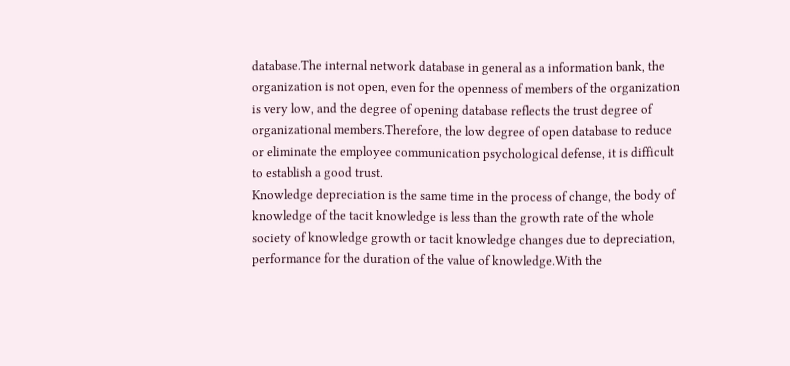database.The internal network database in general as a information bank, the organization is not open, even for the openness of members of the organization is very low, and the degree of opening database reflects the trust degree of organizational members.Therefore, the low degree of open database to reduce or eliminate the employee communication psychological defense, it is difficult to establish a good trust.
Knowledge depreciation is the same time in the process of change, the body of knowledge of the tacit knowledge is less than the growth rate of the whole society of knowledge growth or tacit knowledge changes due to depreciation, performance for the duration of the value of knowledge.With the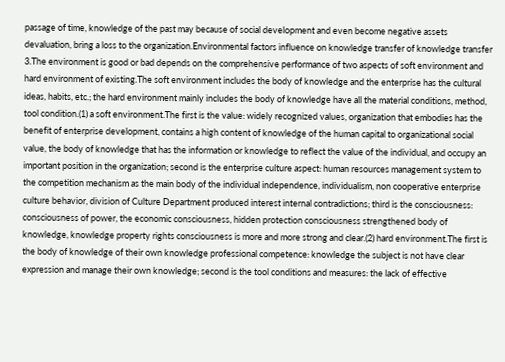passage of time, knowledge of the past may because of social development and even become negative assets devaluation, bring a loss to the organization.Environmental factors influence on knowledge transfer of knowledge transfer 3.The environment is good or bad depends on the comprehensive performance of two aspects of soft environment and hard environment of existing.The soft environment includes the body of knowledge and the enterprise has the cultural ideas, habits, etc.; the hard environment mainly includes the body of knowledge have all the material conditions, method, tool condition.(1) a soft environment.The first is the value: widely recognized values, organization that embodies has the benefit of enterprise development, contains a high content of knowledge of the human capital to organizational social value, the body of knowledge that has the information or knowledge to reflect the value of the individual, and occupy an important position in the organization; second is the enterprise culture aspect: human resources management system to the competition mechanism as the main body of the individual independence, individualism, non cooperative enterprise culture behavior, division of Culture Department produced interest internal contradictions; third is the consciousness: consciousness of power, the economic consciousness, hidden protection consciousness strengthened body of knowledge, knowledge property rights consciousness is more and more strong and clear.(2) hard environment.The first is the body of knowledge of their own knowledge professional competence: knowledge the subject is not have clear expression and manage their own knowledge; second is the tool conditions and measures: the lack of effective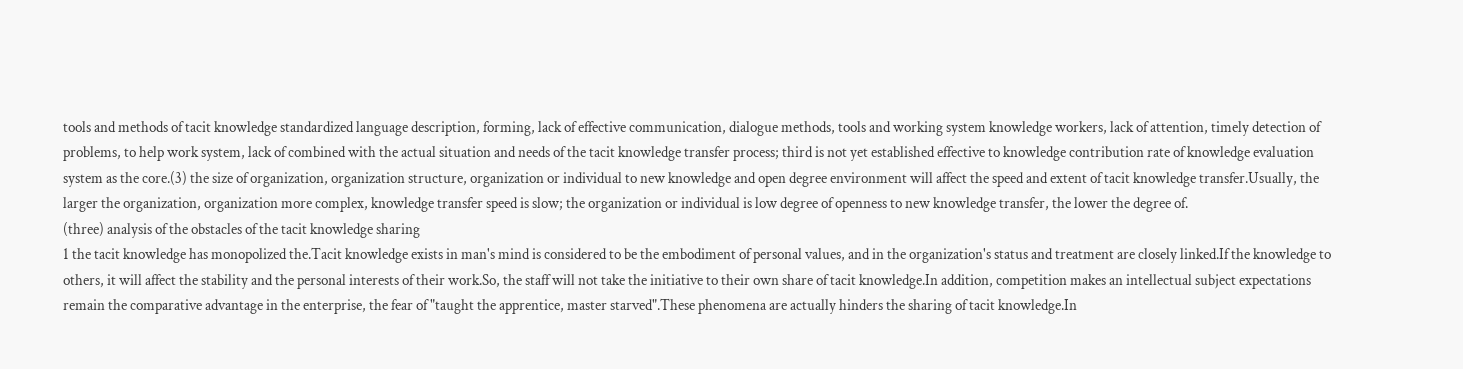tools and methods of tacit knowledge standardized language description, forming, lack of effective communication, dialogue methods, tools and working system knowledge workers, lack of attention, timely detection of problems, to help work system, lack of combined with the actual situation and needs of the tacit knowledge transfer process; third is not yet established effective to knowledge contribution rate of knowledge evaluation system as the core.(3) the size of organization, organization structure, organization or individual to new knowledge and open degree environment will affect the speed and extent of tacit knowledge transfer.Usually, the larger the organization, organization more complex, knowledge transfer speed is slow; the organization or individual is low degree of openness to new knowledge transfer, the lower the degree of.
(three) analysis of the obstacles of the tacit knowledge sharing
1 the tacit knowledge has monopolized the.Tacit knowledge exists in man's mind is considered to be the embodiment of personal values, and in the organization's status and treatment are closely linked.If the knowledge to others, it will affect the stability and the personal interests of their work.So, the staff will not take the initiative to their own share of tacit knowledge.In addition, competition makes an intellectual subject expectations remain the comparative advantage in the enterprise, the fear of "taught the apprentice, master starved".These phenomena are actually hinders the sharing of tacit knowledge.In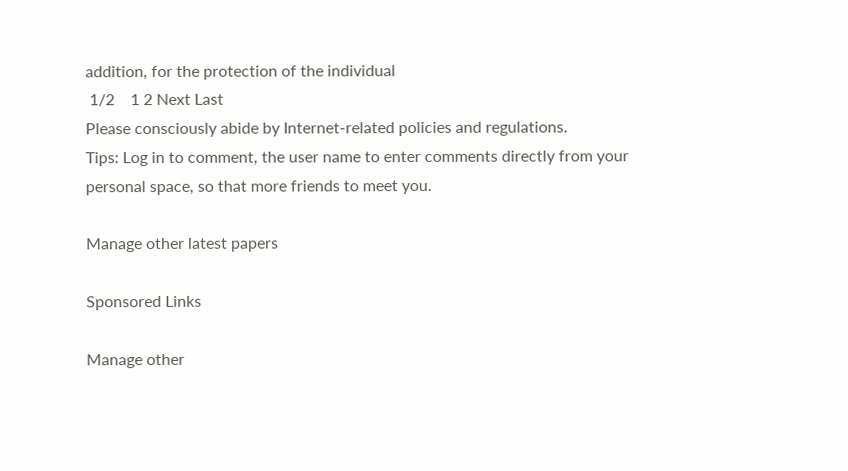addition, for the protection of the individual
 1/2    1 2 Next Last
Please consciously abide by Internet-related policies and regulations.
Tips: Log in to comment, the user name to enter comments directly from your personal space, so that more friends to meet you.

Manage other latest papers

Sponsored Links

Manage other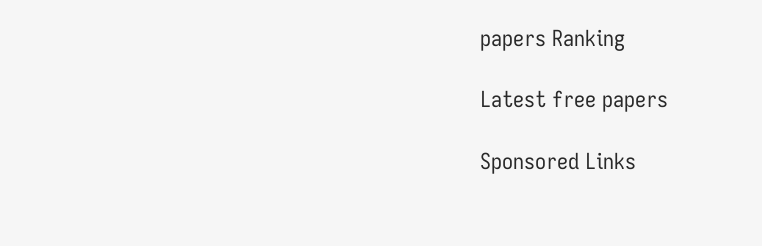papers Ranking

Latest free papers

Sponsored Links